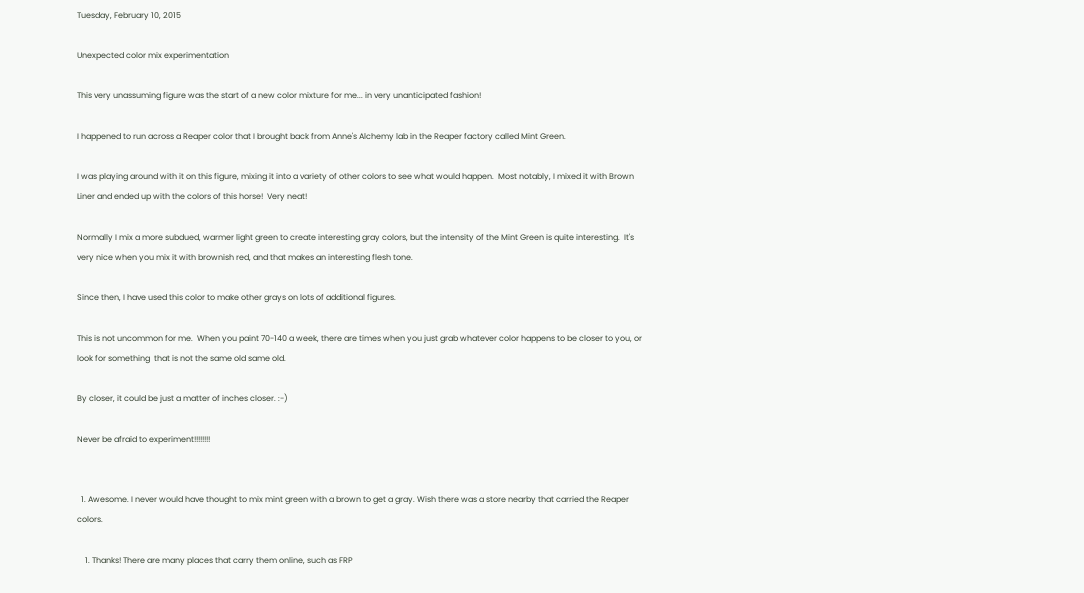Tuesday, February 10, 2015

Unexpected color mix experimentation

This very unassuming figure was the start of a new color mixture for me... in very unanticipated fashion!

I happened to run across a Reaper color that I brought back from Anne's Alchemy lab in the Reaper factory called Mint Green.

I was playing around with it on this figure, mixing it into a variety of other colors to see what would happen.  Most notably, I mixed it with Brown Liner and ended up with the colors of this horse!  Very neat!

Normally I mix a more subdued, warmer light green to create interesting gray colors, but the intensity of the Mint Green is quite interesting.  It's very nice when you mix it with brownish red, and that makes an interesting flesh tone.

Since then, I have used this color to make other grays on lots of additional figures.

This is not uncommon for me.  When you paint 70-140 a week, there are times when you just grab whatever color happens to be closer to you, or look for something  that is not the same old same old.

By closer, it could be just a matter of inches closer. :-)

Never be afraid to experiment!!!!!!!!


  1. Awesome. I never would have thought to mix mint green with a brown to get a gray. Wish there was a store nearby that carried the Reaper colors.

    1. Thanks! There are many places that carry them online, such as FRP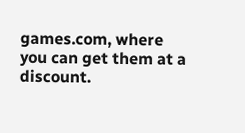games.com, where you can get them at a discount.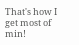That's how I get most of min!